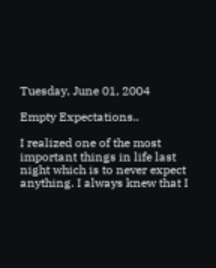Tuesday, June 01, 2004

Empty Expectations..

I realized one of the most important things in life last night which is to never expect anything. I always knew that I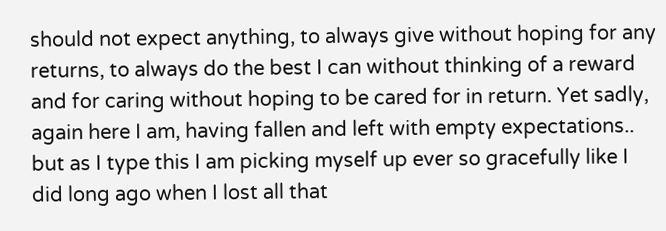should not expect anything, to always give without hoping for any returns, to always do the best I can without thinking of a reward and for caring without hoping to be cared for in return. Yet sadly, again here I am, having fallen and left with empty expectations.. but as I type this I am picking myself up ever so gracefully like I did long ago when I lost all that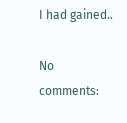I had gained..

No comments: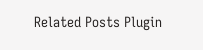Related Posts Plugin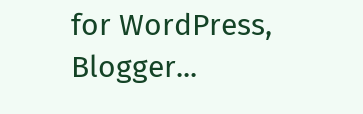for WordPress, Blogger...